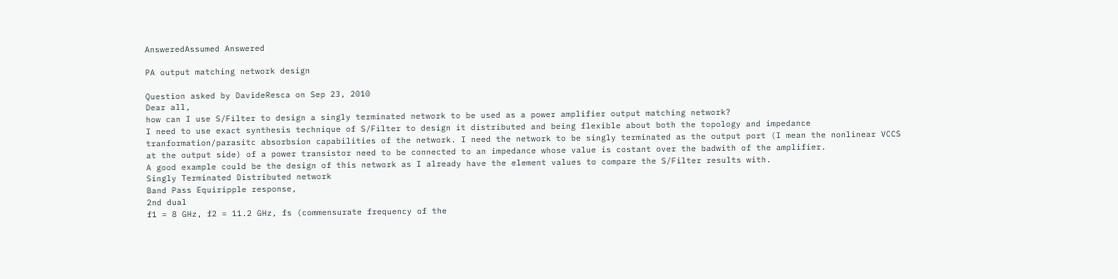AnsweredAssumed Answered

PA output matching network design

Question asked by DavideResca on Sep 23, 2010
Dear all,
how can I use S/Filter to design a singly terminated network to be used as a power amplifier output matching network?
I need to use exact synthesis technique of S/Filter to design it distributed and being flexible about both the topology and impedance tranformation/parasitc absorbsion capabilities of the network. I need the network to be singly terminated as the output port (I mean the nonlinear VCCS at the output side) of a power transistor need to be connected to an impedance whose value is costant over the badwith of the amplifier.
A good example could be the design of this network as I already have the element values to compare the S/Filter results with.
Singly Terminated Distributed network
Band Pass Equiripple response,
2nd dual
f1 = 8 GHz, f2 = 11.2 GHz, fs (commensurate frequency of the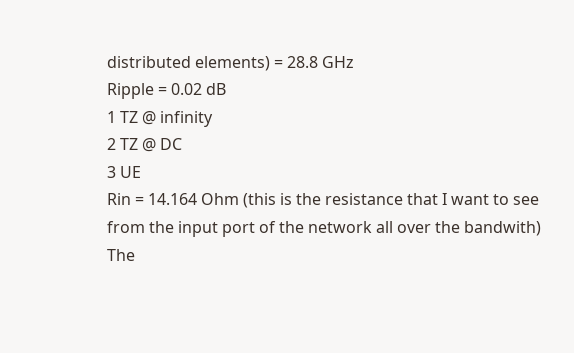distributed elements) = 28.8 GHz
Ripple = 0.02 dB
1 TZ @ infinity
2 TZ @ DC
3 UE
Rin = 14.164 Ohm (this is the resistance that I want to see from the input port of the network all over the bandwith)
The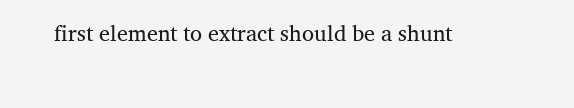first element to extract should be a shunt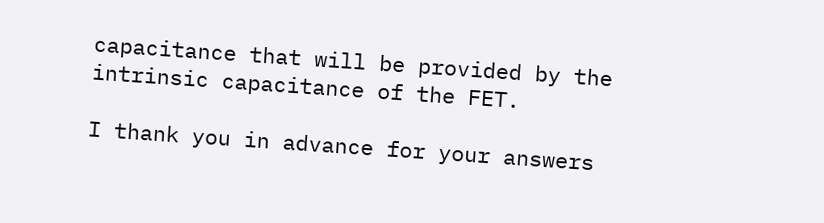capacitance that will be provided by the intrinsic capacitance of the FET.

I thank you in advance for your answers